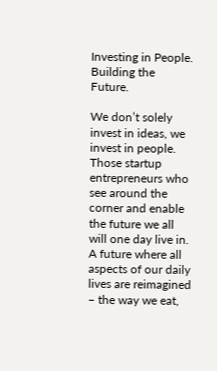Investing in People. Building the Future.

We don’t solely invest in ideas, we invest in people. Those startup entrepreneurs who see around the corner and enable the future we all will one day live in. A future where all aspects of our daily lives are reimagined – the way we eat,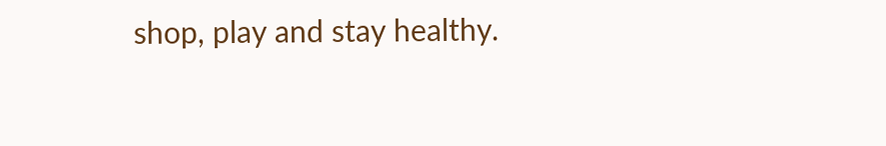shop, play and stay healthy.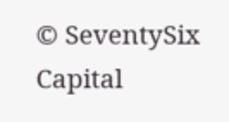© SeventySix Capital